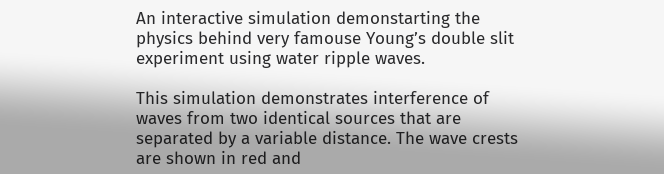An interactive simulation demonstarting the physics behind very famouse Young’s double slit experiment using water ripple waves.

This simulation demonstrates interference of waves from two identical sources that are separated by a variable distance. The wave crests are shown in red and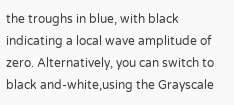the troughs in blue, with black indicating a local wave amplitude of zero. Alternatively, you can switch to black and-white,using the Grayscale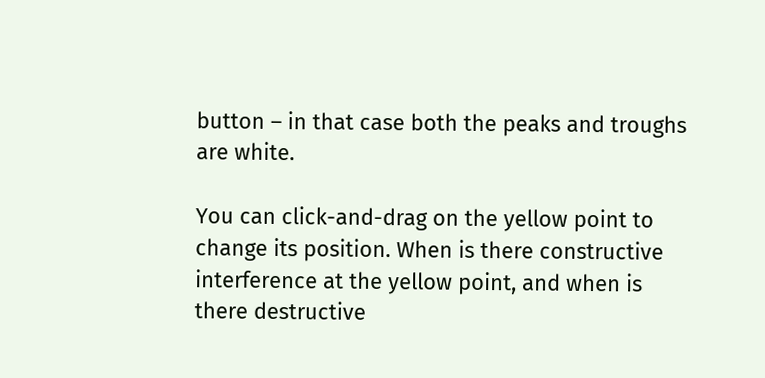button – in that case both the peaks and troughs are white.

You can click-and-drag on the yellow point to change its position. When is there constructive interference at the yellow point, and when is there destructive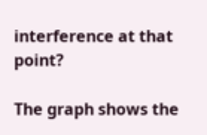interference at that point?

The graph shows the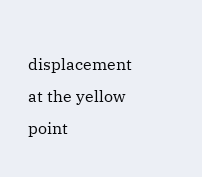displacement at the yellow point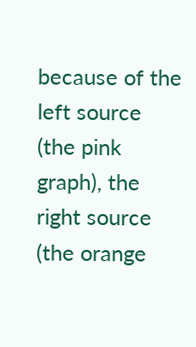because of the left source (the pink graph), the right source (the orange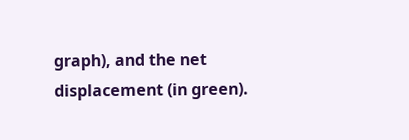graph), and the net displacement (in green).